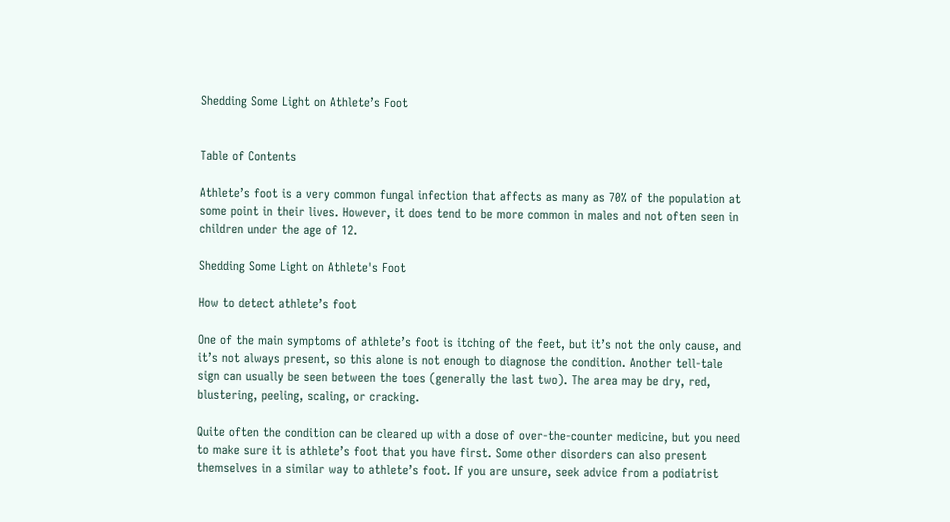Shedding Some Light on Athlete’s Foot


Table of Contents

Athlete’s foot is a very common fungal infection that affects as many as 70% of the population at some point in their lives. However, it does tend to be more common in males and not often seen in children under the age of 12.

Shedding Some Light on Athlete's Foot

How to detect athlete’s foot

One of the main symptoms of athlete’s foot is itching of the feet, but it’s not the only cause, and it’s not always present, so this alone is not enough to diagnose the condition. Another tell-tale sign can usually be seen between the toes (generally the last two). The area may be dry, red, blustering, peeling, scaling, or cracking.

Quite often the condition can be cleared up with a dose of over-the-counter medicine, but you need to make sure it is athlete’s foot that you have first. Some other disorders can also present themselves in a similar way to athlete’s foot. If you are unsure, seek advice from a podiatrist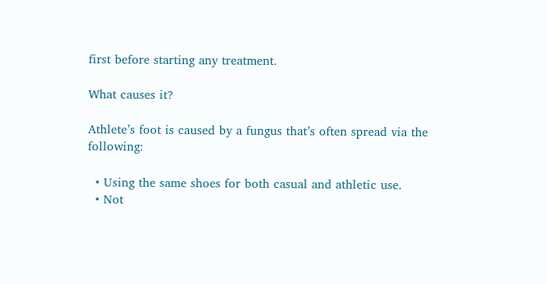first before starting any treatment.

What causes it?

Athlete’s foot is caused by a fungus that’s often spread via the following:

  • Using the same shoes for both casual and athletic use.
  • Not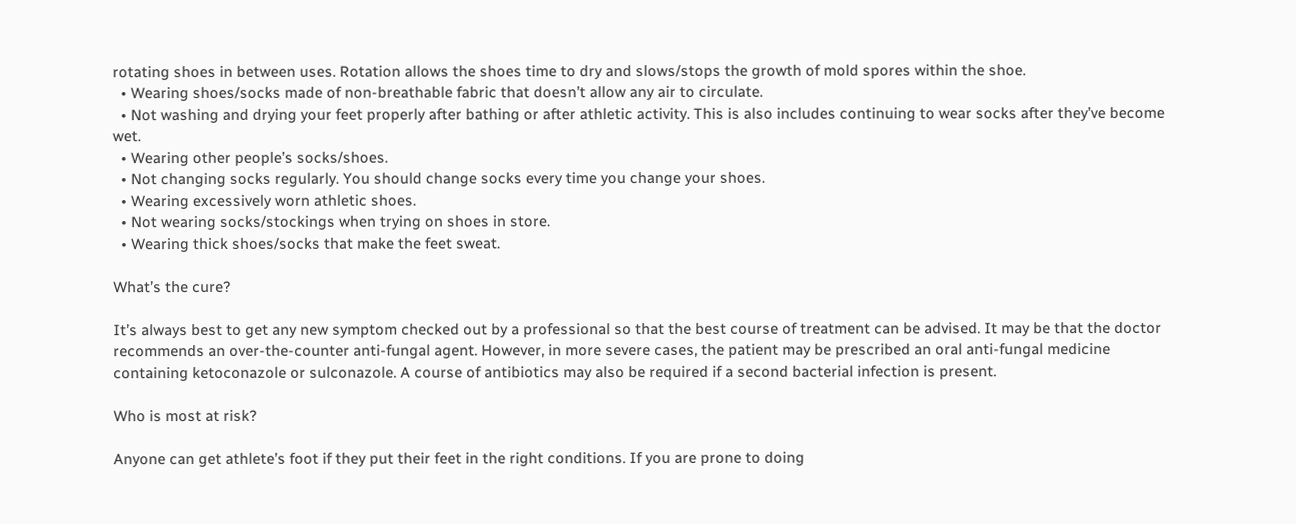rotating shoes in between uses. Rotation allows the shoes time to dry and slows/stops the growth of mold spores within the shoe.
  • Wearing shoes/socks made of non-breathable fabric that doesn’t allow any air to circulate.
  • Not washing and drying your feet properly after bathing or after athletic activity. This is also includes continuing to wear socks after they’ve become wet.
  • Wearing other people’s socks/shoes.
  • Not changing socks regularly. You should change socks every time you change your shoes.
  • Wearing excessively worn athletic shoes.
  • Not wearing socks/stockings when trying on shoes in store.
  • Wearing thick shoes/socks that make the feet sweat.

What’s the cure?

It’s always best to get any new symptom checked out by a professional so that the best course of treatment can be advised. It may be that the doctor recommends an over-the-counter anti-fungal agent. However, in more severe cases, the patient may be prescribed an oral anti-fungal medicine containing ketoconazole or sulconazole. A course of antibiotics may also be required if a second bacterial infection is present.

Who is most at risk?

Anyone can get athlete’s foot if they put their feet in the right conditions. If you are prone to doing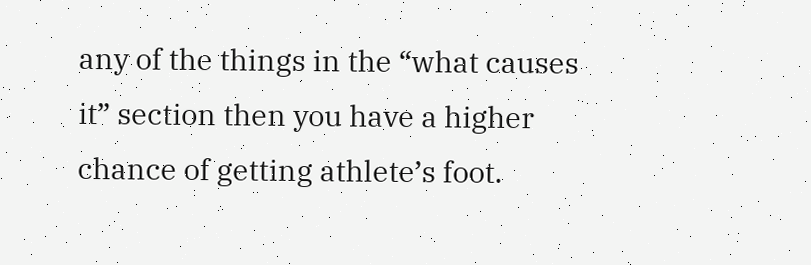any of the things in the “what causes it” section then you have a higher chance of getting athlete’s foot.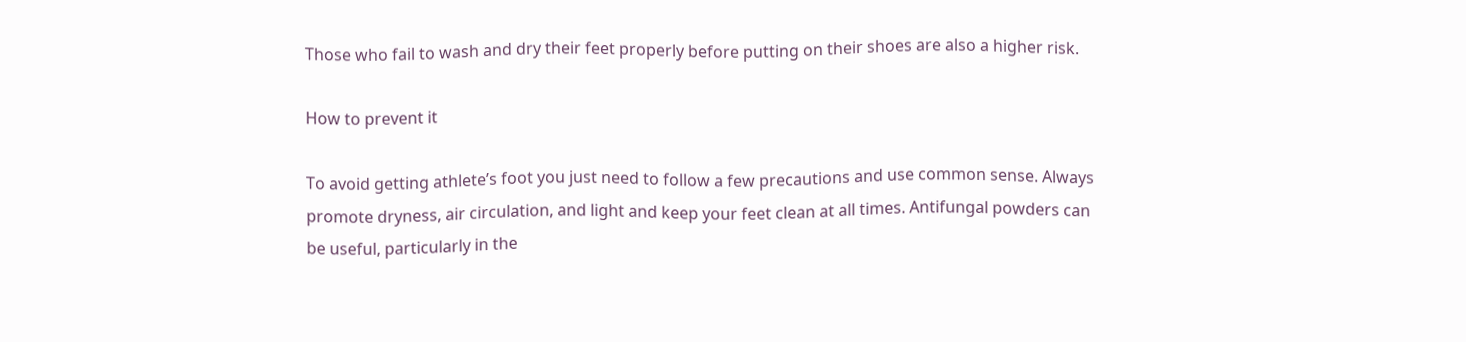Those who fail to wash and dry their feet properly before putting on their shoes are also a higher risk.

How to prevent it

To avoid getting athlete’s foot you just need to follow a few precautions and use common sense. Always promote dryness, air circulation, and light and keep your feet clean at all times. Antifungal powders can be useful, particularly in the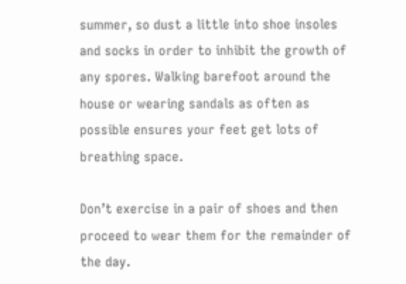summer, so dust a little into shoe insoles and socks in order to inhibit the growth of any spores. Walking barefoot around the house or wearing sandals as often as possible ensures your feet get lots of breathing space.

Don’t exercise in a pair of shoes and then proceed to wear them for the remainder of the day.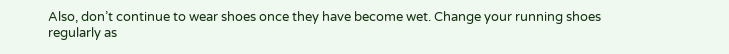Also, don’t continue to wear shoes once they have become wet. Change your running shoes regularly as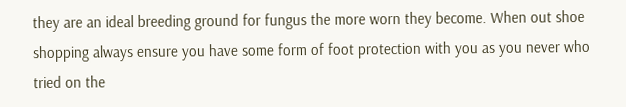they are an ideal breeding ground for fungus the more worn they become. When out shoe shopping always ensure you have some form of foot protection with you as you never who tried on the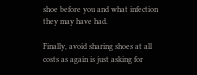shoe before you and what infection they may have had.

Finally, avoid sharing shoes at all costs as again is just asking for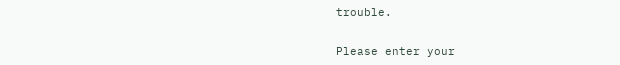trouble.


Please enter your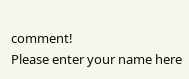comment!
Please enter your name here